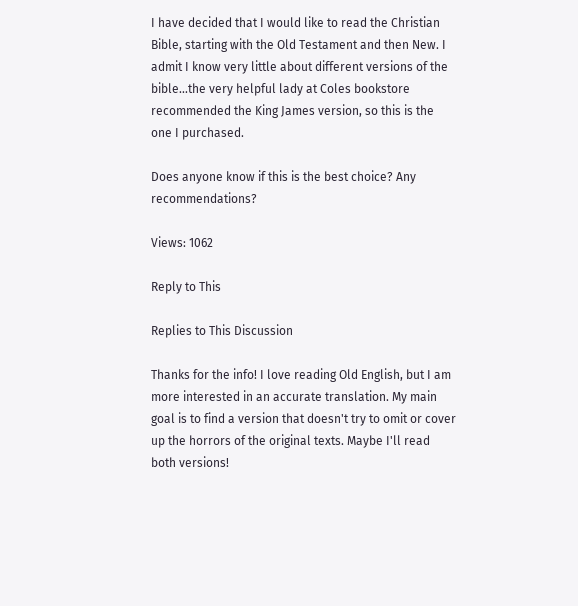I have decided that I would like to read the Christian Bible, starting with the Old Testament and then New. I admit I know very little about different versions of the bible...the very helpful lady at Coles bookstore recommended the King James version, so this is the one I purchased.

Does anyone know if this is the best choice? Any recommendations?

Views: 1062

Reply to This

Replies to This Discussion

Thanks for the info! I love reading Old English, but I am more interested in an accurate translation. My main goal is to find a version that doesn't try to omit or cover up the horrors of the original texts. Maybe I'll read both versions!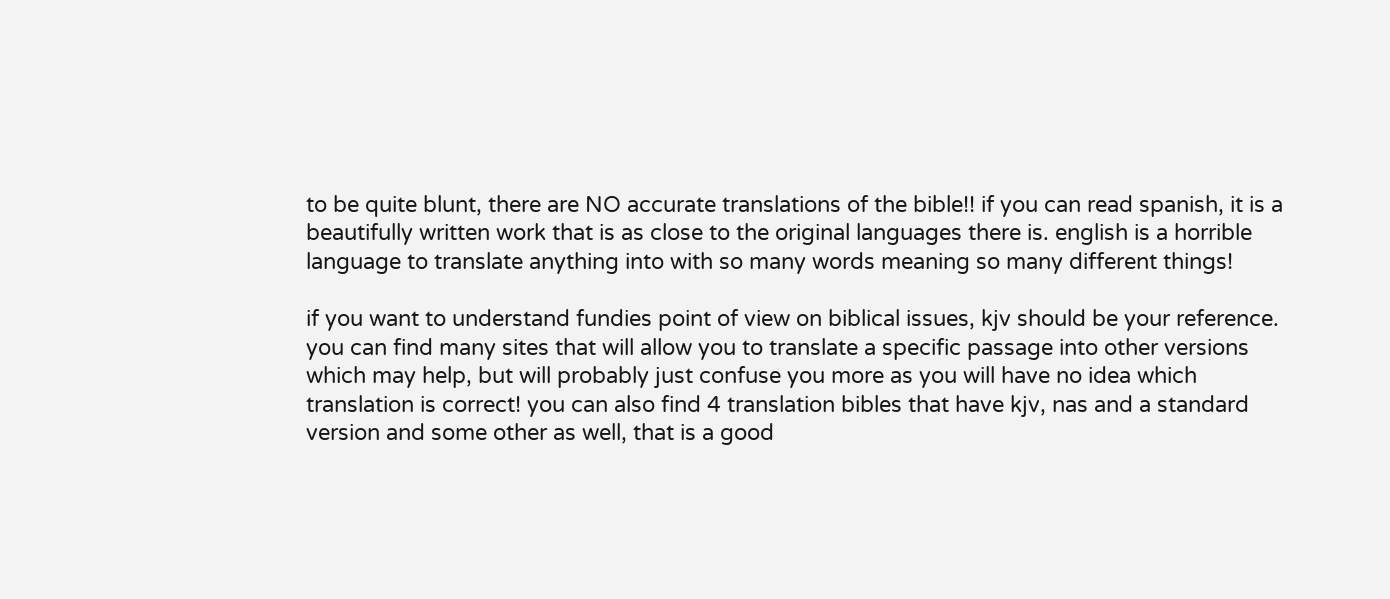to be quite blunt, there are NO accurate translations of the bible!! if you can read spanish, it is a beautifully written work that is as close to the original languages there is. english is a horrible language to translate anything into with so many words meaning so many different things!

if you want to understand fundies point of view on biblical issues, kjv should be your reference. you can find many sites that will allow you to translate a specific passage into other versions which may help, but will probably just confuse you more as you will have no idea which translation is correct! you can also find 4 translation bibles that have kjv, nas and a standard version and some other as well, that is a good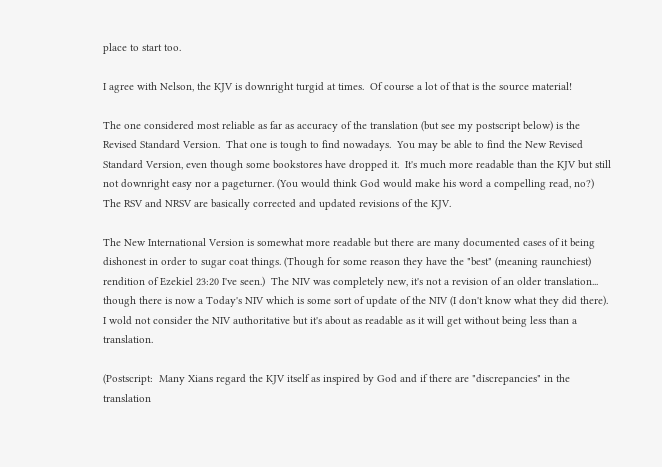place to start too.

I agree with Nelson, the KJV is downright turgid at times.  Of course a lot of that is the source material!

The one considered most reliable as far as accuracy of the translation (but see my postscript below) is the Revised Standard Version.  That one is tough to find nowadays.  You may be able to find the New Revised Standard Version, even though some bookstores have dropped it.  It's much more readable than the KJV but still not downright easy nor a pageturner. (You would think God would make his word a compelling read, no?)  The RSV and NRSV are basically corrected and updated revisions of the KJV.

The New International Version is somewhat more readable but there are many documented cases of it being dishonest in order to sugar coat things. (Though for some reason they have the "best" (meaning raunchiest) rendition of Ezekiel 23:20 I've seen.)  The NIV was completely new, it's not a revision of an older translation... though there is now a Today's NIV which is some sort of update of the NIV (I don't know what they did there).  I wold not consider the NIV authoritative but it's about as readable as it will get without being less than a translation.

(Postscript:  Many Xians regard the KJV itself as inspired by God and if there are "discrepancies" in the translation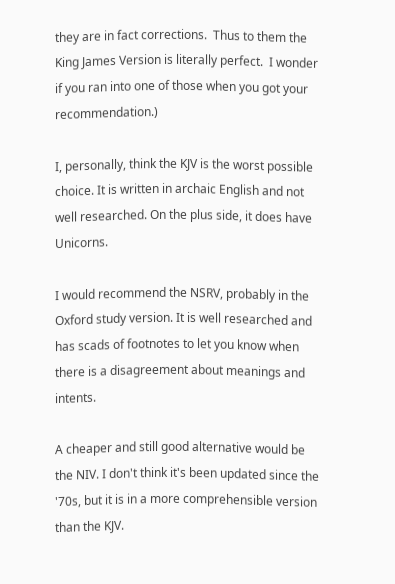they are in fact corrections.  Thus to them the King James Version is literally perfect.  I wonder if you ran into one of those when you got your recommendation.)

I, personally, think the KJV is the worst possible choice. It is written in archaic English and not well researched. On the plus side, it does have Unicorns.

I would recommend the NSRV, probably in the Oxford study version. It is well researched and has scads of footnotes to let you know when there is a disagreement about meanings and intents.

A cheaper and still good alternative would be the NIV. I don't think it's been updated since the '70s, but it is in a more comprehensible version than the KJV.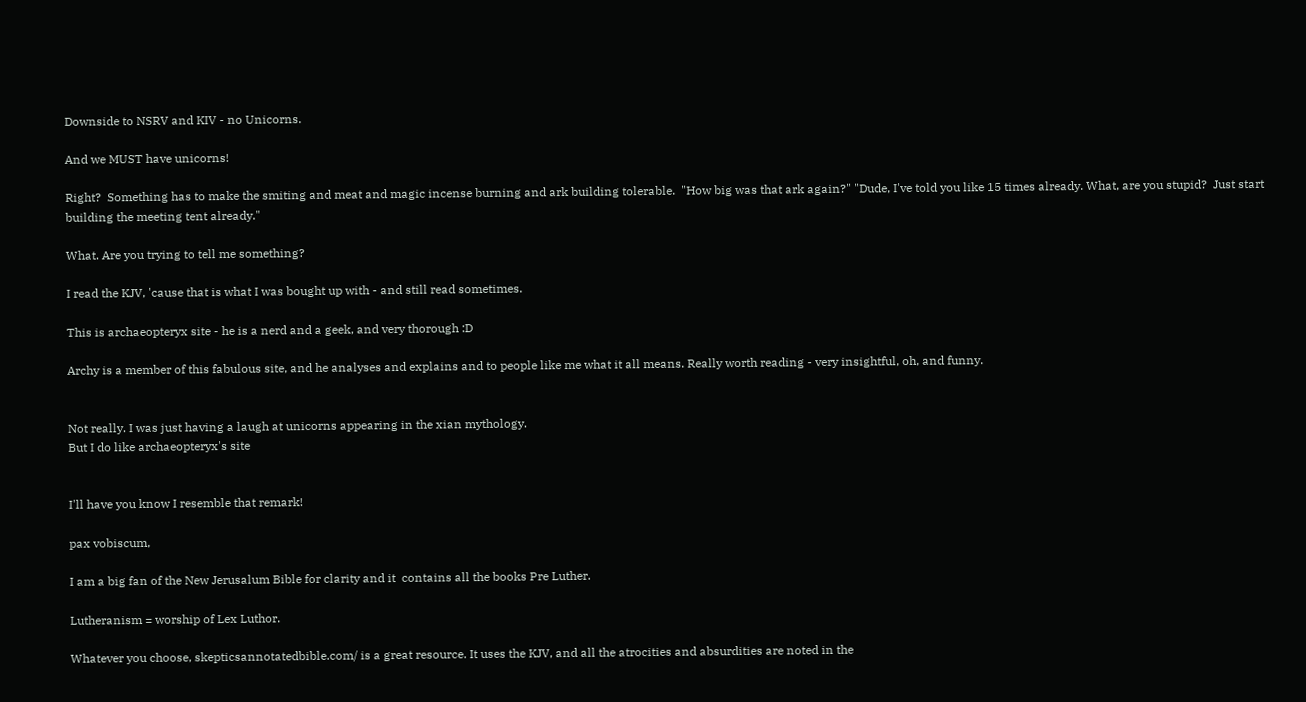Downside to NSRV and KIV - no Unicorns.

And we MUST have unicorns!

Right?  Something has to make the smiting and meat and magic incense burning and ark building tolerable.  "How big was that ark again?" "Dude, I've told you like 15 times already. What, are you stupid?  Just start building the meeting tent already."

What. Are you trying to tell me something?

I read the KJV, 'cause that is what I was bought up with - and still read sometimes.

This is archaeopteryx site - he is a nerd and a geek, and very thorough :D

Archy is a member of this fabulous site, and he analyses and explains and to people like me what it all means. Really worth reading - very insightful, oh, and funny.


Not really. I was just having a laugh at unicorns appearing in the xian mythology.
But I do like archaeopteryx's site


I'll have you know I resemble that remark!

pax vobiscum,

I am a big fan of the New Jerusalum Bible for clarity and it  contains all the books Pre Luther.

Lutheranism = worship of Lex Luthor.

Whatever you choose, skepticsannotatedbible.com/ is a great resource. It uses the KJV, and all the atrocities and absurdities are noted in the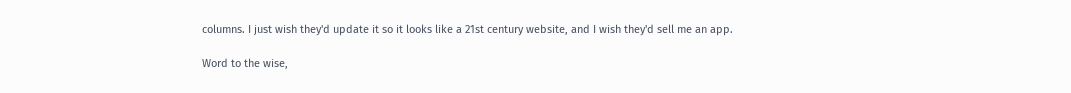columns. I just wish they'd update it so it looks like a 21st century website, and I wish they'd sell me an app.

Word to the wise,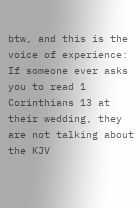btw, and this is the voice of experience: If someone ever asks you to read 1 Corinthians 13 at their wedding, they are not talking about the KJV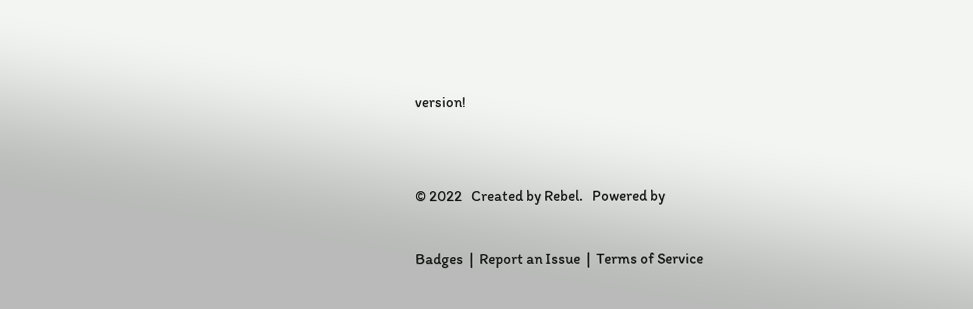version!


© 2022   Created by Rebel.   Powered by

Badges  |  Report an Issue  |  Terms of Service